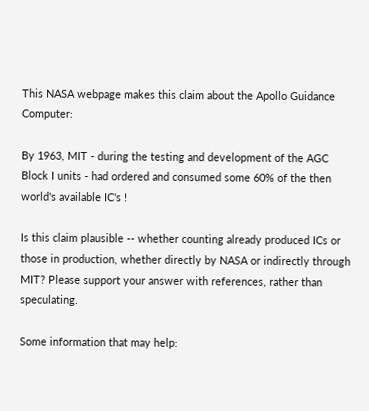This NASA webpage makes this claim about the Apollo Guidance Computer:

By 1963, MIT - during the testing and development of the AGC Block I units - had ordered and consumed some 60% of the then world's available IC's !

Is this claim plausible -- whether counting already produced ICs or those in production, whether directly by NASA or indirectly through MIT? Please support your answer with references, rather than speculating.

Some information that may help: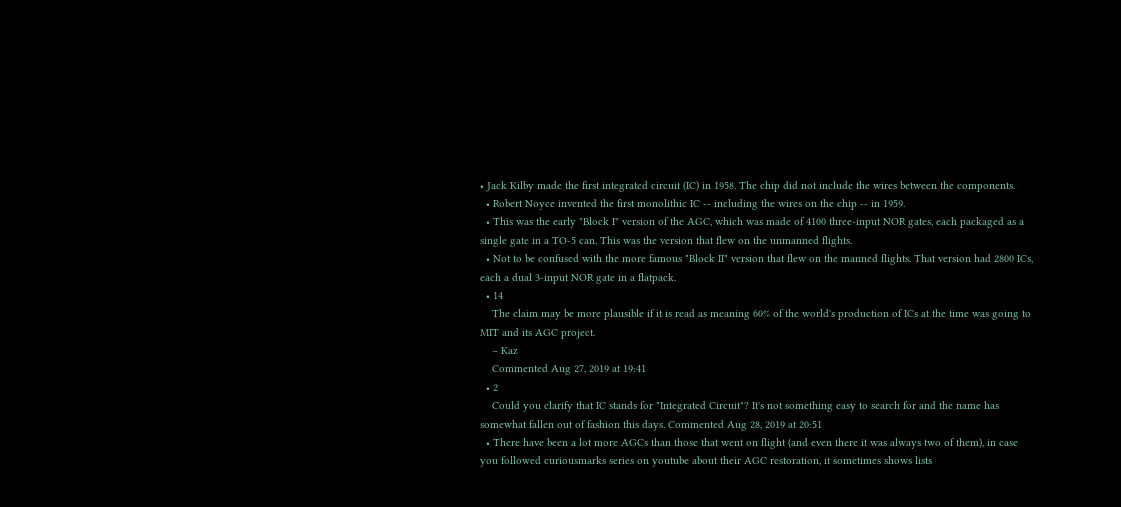• Jack Kilby made the first integrated circuit (IC) in 1958. The chip did not include the wires between the components.
  • Robert Noyce invented the first monolithic IC -- including the wires on the chip -- in 1959.
  • This was the early "Block I" version of the AGC, which was made of 4100 three-input NOR gates, each packaged as a single gate in a TO-5 can. This was the version that flew on the unmanned flights.
  • Not to be confused with the more famous "Block II" version that flew on the manned flights. That version had 2800 ICs, each a dual 3-input NOR gate in a flatpack.
  • 14
    The claim may be more plausible if it is read as meaning 60% of the world's production of ICs at the time was going to MIT and its AGC project.
    – Kaz
    Commented Aug 27, 2019 at 19:41
  • 2
    Could you clarify that IC stands for "Integrated Circuit"? It's not something easy to search for and the name has somewhat fallen out of fashion this days. Commented Aug 28, 2019 at 20:51
  • There have been a lot more AGCs than those that went on flight (and even there it was always two of them), in case you followed curiousmarks series on youtube about their AGC restoration, it sometimes shows lists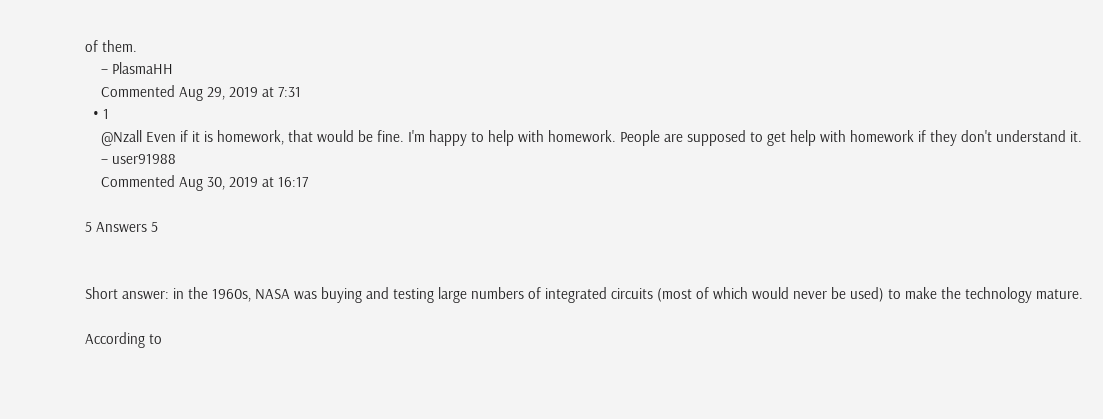of them.
    – PlasmaHH
    Commented Aug 29, 2019 at 7:31
  • 1
    @Nzall Even if it is homework, that would be fine. I'm happy to help with homework. People are supposed to get help with homework if they don't understand it.
    – user91988
    Commented Aug 30, 2019 at 16:17

5 Answers 5


Short answer: in the 1960s, NASA was buying and testing large numbers of integrated circuits (most of which would never be used) to make the technology mature.

According to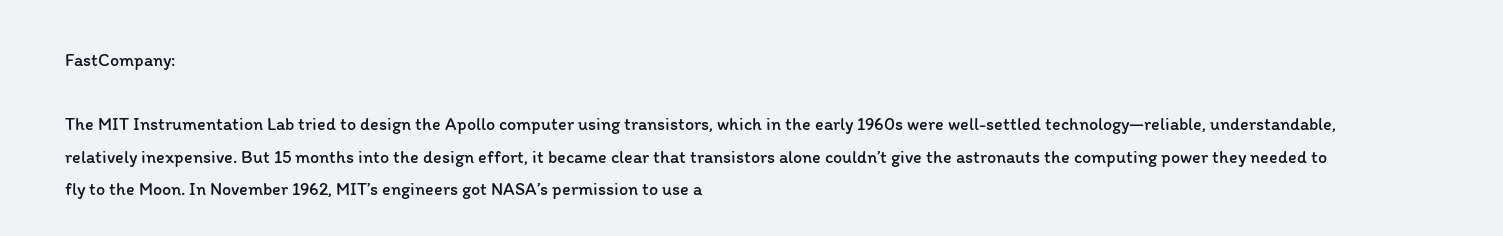FastCompany:

The MIT Instrumentation Lab tried to design the Apollo computer using transistors, which in the early 1960s were well-settled technology—reliable, understandable, relatively inexpensive. But 15 months into the design effort, it became clear that transistors alone couldn’t give the astronauts the computing power they needed to fly to the Moon. In November 1962, MIT’s engineers got NASA’s permission to use a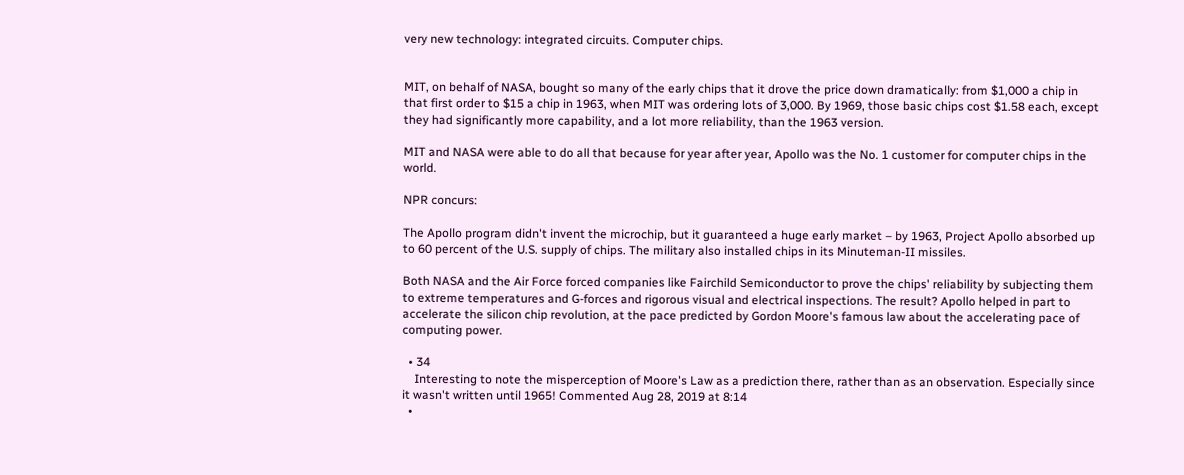very new technology: integrated circuits. Computer chips.


MIT, on behalf of NASA, bought so many of the early chips that it drove the price down dramatically: from $1,000 a chip in that first order to $15 a chip in 1963, when MIT was ordering lots of 3,000. By 1969, those basic chips cost $1.58 each, except they had significantly more capability, and a lot more reliability, than the 1963 version.

MIT and NASA were able to do all that because for year after year, Apollo was the No. 1 customer for computer chips in the world.

NPR concurs:

The Apollo program didn't invent the microchip, but it guaranteed a huge early market – by 1963, Project Apollo absorbed up to 60 percent of the U.S. supply of chips. The military also installed chips in its Minuteman-II missiles.

Both NASA and the Air Force forced companies like Fairchild Semiconductor to prove the chips' reliability by subjecting them to extreme temperatures and G-forces and rigorous visual and electrical inspections. The result? Apollo helped in part to accelerate the silicon chip revolution, at the pace predicted by Gordon Moore's famous law about the accelerating pace of computing power.

  • 34
    Interesting to note the misperception of Moore's Law as a prediction there, rather than as an observation. Especially since it wasn't written until 1965! Commented Aug 28, 2019 at 8:14
  •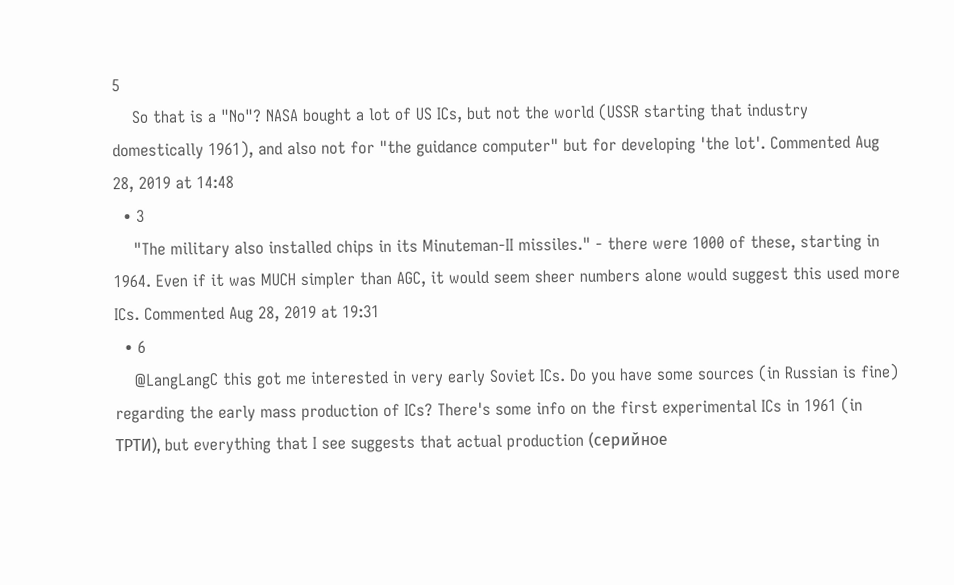5
    So that is a "No"? NASA bought a lot of US ICs, but not the world (USSR starting that industry domestically 1961), and also not for "the guidance computer" but for developing 'the lot'. Commented Aug 28, 2019 at 14:48
  • 3
    "The military also installed chips in its Minuteman-II missiles." - there were 1000 of these, starting in 1964. Even if it was MUCH simpler than AGC, it would seem sheer numbers alone would suggest this used more ICs. Commented Aug 28, 2019 at 19:31
  • 6
    @LangLangC this got me interested in very early Soviet ICs. Do you have some sources (in Russian is fine) regarding the early mass production of ICs? There's some info on the first experimental ICs in 1961 (in ТРТИ), but everything that I see suggests that actual production (серийное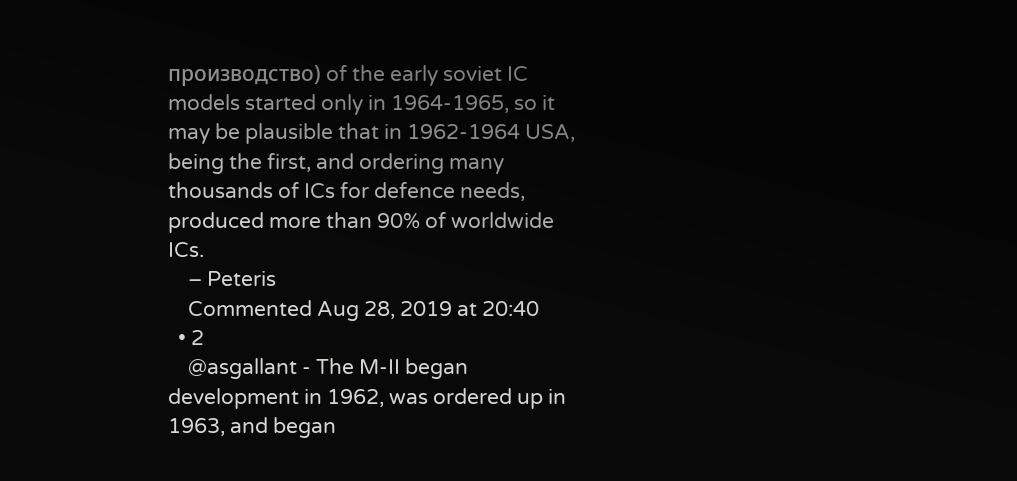производство) of the early soviet IC models started only in 1964-1965, so it may be plausible that in 1962-1964 USA, being the first, and ordering many thousands of ICs for defence needs, produced more than 90% of worldwide ICs.
    – Peteris
    Commented Aug 28, 2019 at 20:40
  • 2
    @asgallant - The M-II began development in 1962, was ordered up in 1963, and began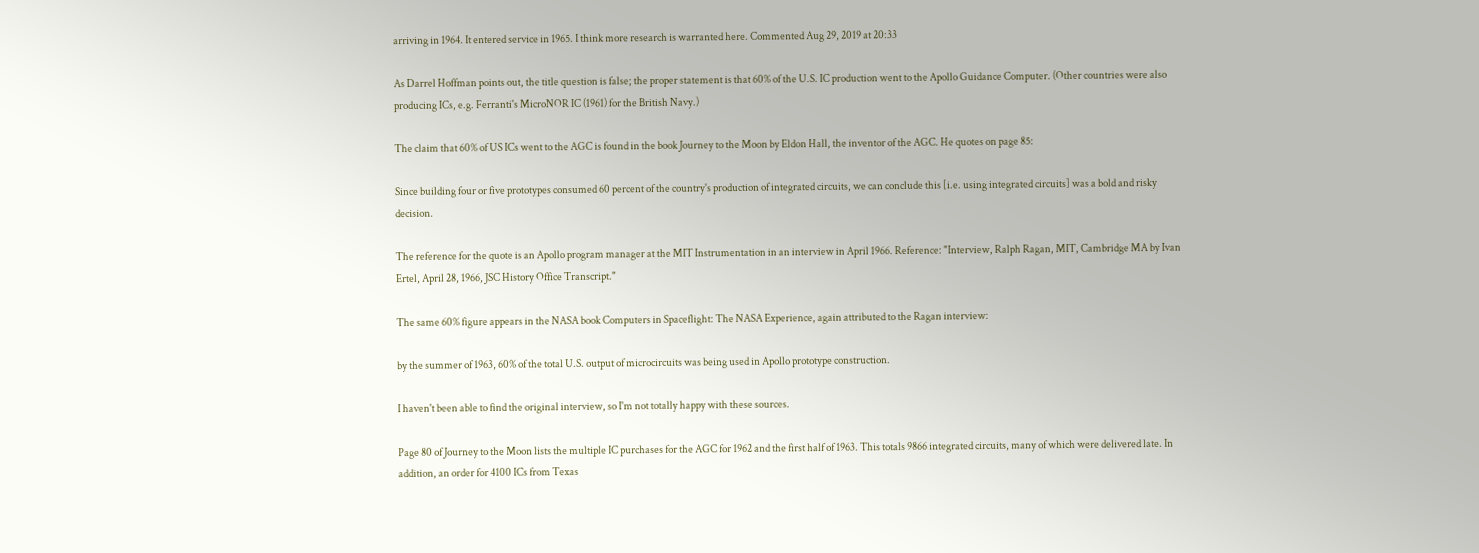arriving in 1964. It entered service in 1965. I think more research is warranted here. Commented Aug 29, 2019 at 20:33

As Darrel Hoffman points out, the title question is false; the proper statement is that 60% of the U.S. IC production went to the Apollo Guidance Computer. (Other countries were also producing ICs, e.g. Ferranti's MicroNOR IC (1961) for the British Navy.)

The claim that 60% of US ICs went to the AGC is found in the book Journey to the Moon by Eldon Hall, the inventor of the AGC. He quotes on page 85:

Since building four or five prototypes consumed 60 percent of the country's production of integrated circuits, we can conclude this [i.e. using integrated circuits] was a bold and risky decision.

The reference for the quote is an Apollo program manager at the MIT Instrumentation in an interview in April 1966. Reference: "Interview, Ralph Ragan, MIT, Cambridge MA by Ivan Ertel, April 28, 1966, JSC History Office Transcript."

The same 60% figure appears in the NASA book Computers in Spaceflight: The NASA Experience, again attributed to the Ragan interview:

by the summer of 1963, 60% of the total U.S. output of microcircuits was being used in Apollo prototype construction.

I haven't been able to find the original interview, so I'm not totally happy with these sources.

Page 80 of Journey to the Moon lists the multiple IC purchases for the AGC for 1962 and the first half of 1963. This totals 9866 integrated circuits, many of which were delivered late. In addition, an order for 4100 ICs from Texas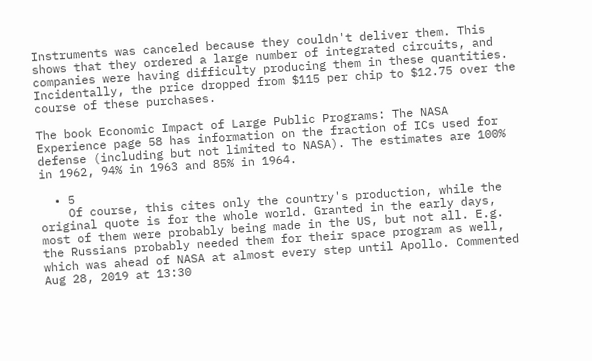Instruments was canceled because they couldn't deliver them. This shows that they ordered a large number of integrated circuits, and companies were having difficulty producing them in these quantities. Incidentally, the price dropped from $115 per chip to $12.75 over the course of these purchases.

The book Economic Impact of Large Public Programs: The NASA Experience page 58 has information on the fraction of ICs used for defense (including but not limited to NASA). The estimates are 100% in 1962, 94% in 1963 and 85% in 1964.

  • 5
    Of course, this cites only the country's production, while the original quote is for the whole world. Granted in the early days, most of them were probably being made in the US, but not all. E.g. the Russians probably needed them for their space program as well, which was ahead of NASA at almost every step until Apollo. Commented Aug 28, 2019 at 13:30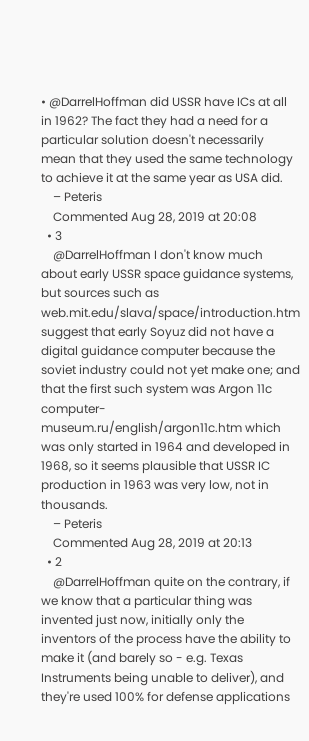• @DarrelHoffman did USSR have ICs at all in 1962? The fact they had a need for a particular solution doesn't necessarily mean that they used the same technology to achieve it at the same year as USA did.
    – Peteris
    Commented Aug 28, 2019 at 20:08
  • 3
    @DarrelHoffman I don't know much about early USSR space guidance systems, but sources such as web.mit.edu/slava/space/introduction.htm suggest that early Soyuz did not have a digital guidance computer because the soviet industry could not yet make one; and that the first such system was Argon 11c computer-museum.ru/english/argon11c.htm which was only started in 1964 and developed in 1968, so it seems plausible that USSR IC production in 1963 was very low, not in thousands.
    – Peteris
    Commented Aug 28, 2019 at 20:13
  • 2
    @DarrelHoffman quite on the contrary, if we know that a particular thing was invented just now, initially only the inventors of the process have the ability to make it (and barely so - e.g. Texas Instruments being unable to deliver), and they're used 100% for defense applications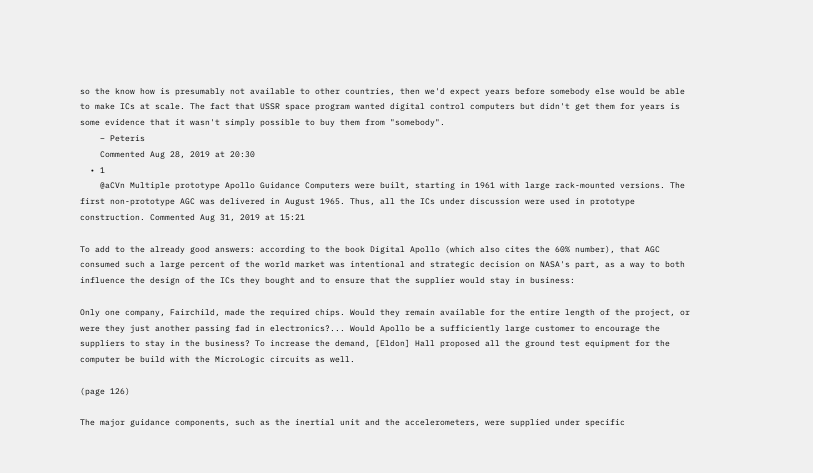so the know how is presumably not available to other countries, then we'd expect years before somebody else would be able to make ICs at scale. The fact that USSR space program wanted digital control computers but didn't get them for years is some evidence that it wasn't simply possible to buy them from "somebody".
    – Peteris
    Commented Aug 28, 2019 at 20:30
  • 1
    @aCVn Multiple prototype Apollo Guidance Computers were built, starting in 1961 with large rack-mounted versions. The first non-prototype AGC was delivered in August 1965. Thus, all the ICs under discussion were used in prototype construction. Commented Aug 31, 2019 at 15:21

To add to the already good answers: according to the book Digital Apollo (which also cites the 60% number), that AGC consumed such a large percent of the world market was intentional and strategic decision on NASA's part, as a way to both influence the design of the ICs they bought and to ensure that the supplier would stay in business:

Only one company, Fairchild, made the required chips. Would they remain available for the entire length of the project, or were they just another passing fad in electronics?... Would Apollo be a sufficiently large customer to encourage the suppliers to stay in the business? To increase the demand, [Eldon] Hall proposed all the ground test equipment for the computer be build with the MicroLogic circuits as well.

(page 126)

The major guidance components, such as the inertial unit and the accelerometers, were supplied under specific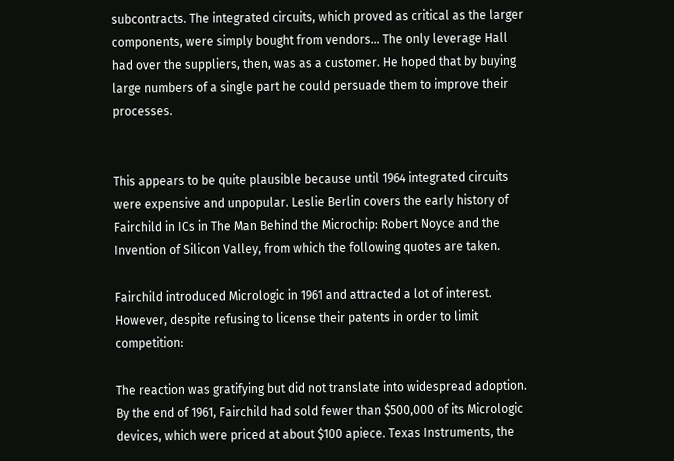subcontracts. The integrated circuits, which proved as critical as the larger components, were simply bought from vendors... The only leverage Hall had over the suppliers, then, was as a customer. He hoped that by buying large numbers of a single part he could persuade them to improve their processes.


This appears to be quite plausible because until 1964 integrated circuits were expensive and unpopular. Leslie Berlin covers the early history of Fairchild in ICs in The Man Behind the Microchip: Robert Noyce and the Invention of Silicon Valley, from which the following quotes are taken.

Fairchild introduced Micrologic in 1961 and attracted a lot of interest. However, despite refusing to license their patents in order to limit competition:

The reaction was gratifying but did not translate into widespread adoption. By the end of 1961, Fairchild had sold fewer than $500,000 of its Micrologic devices, which were priced at about $100 apiece. Texas Instruments, the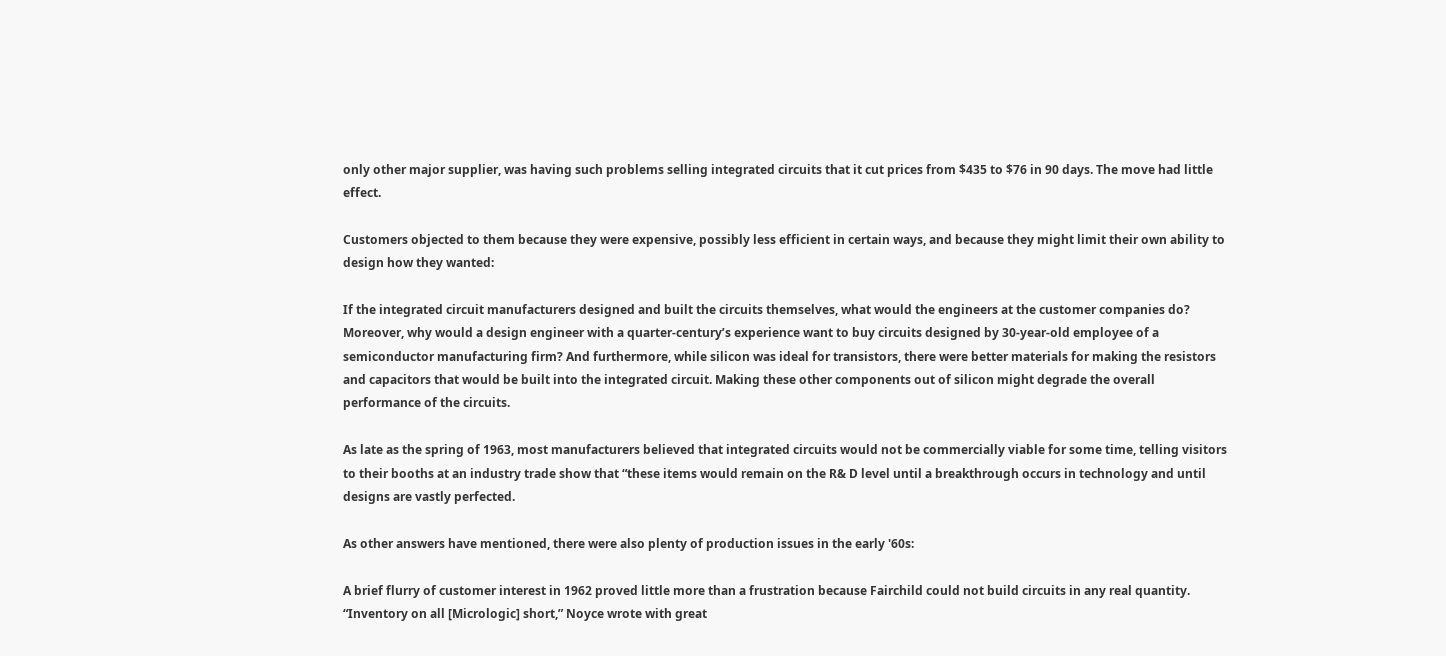only other major supplier, was having such problems selling integrated circuits that it cut prices from $435 to $76 in 90 days. The move had little effect.

Customers objected to them because they were expensive, possibly less efficient in certain ways, and because they might limit their own ability to design how they wanted:

If the integrated circuit manufacturers designed and built the circuits themselves, what would the engineers at the customer companies do? Moreover, why would a design engineer with a quarter-century’s experience want to buy circuits designed by 30-year-old employee of a semiconductor manufacturing firm? And furthermore, while silicon was ideal for transistors, there were better materials for making the resistors and capacitors that would be built into the integrated circuit. Making these other components out of silicon might degrade the overall performance of the circuits.

As late as the spring of 1963, most manufacturers believed that integrated circuits would not be commercially viable for some time, telling visitors to their booths at an industry trade show that “these items would remain on the R& D level until a breakthrough occurs in technology and until designs are vastly perfected.

As other answers have mentioned, there were also plenty of production issues in the early '60s:

A brief flurry of customer interest in 1962 proved little more than a frustration because Fairchild could not build circuits in any real quantity. “Inventory on all [Micrologic] short,” Noyce wrote with great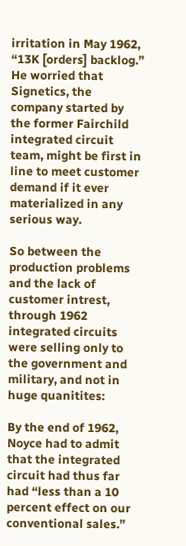irritation in May 1962, “13K [orders] backlog.” He worried that Signetics, the company started by the former Fairchild integrated circuit team, might be first in line to meet customer demand if it ever materialized in any serious way.

So between the production problems and the lack of customer intrest, through 1962 integrated circuits were selling only to the government and military, and not in huge quanitites:

By the end of 1962, Noyce had to admit that the integrated circuit had thus far had “less than a 10 percent effect on our conventional sales.”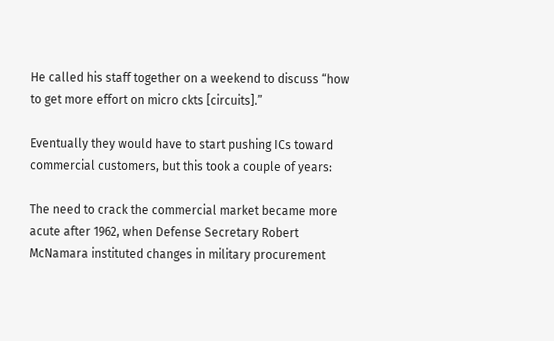He called his staff together on a weekend to discuss “how to get more effort on micro ckts [circuits].”

Eventually they would have to start pushing ICs toward commercial customers, but this took a couple of years:

The need to crack the commercial market became more acute after 1962, when Defense Secretary Robert McNamara instituted changes in military procurement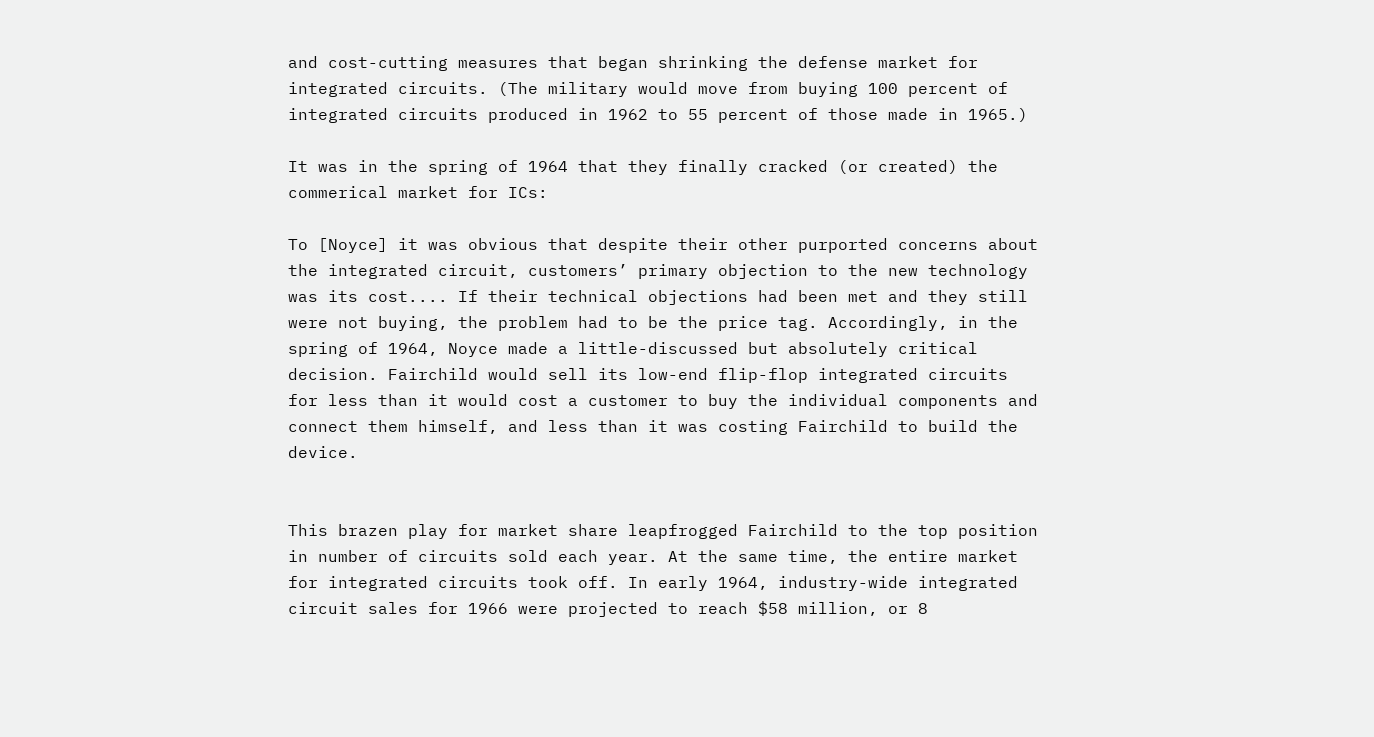and cost-cutting measures that began shrinking the defense market for integrated circuits. (The military would move from buying 100 percent of integrated circuits produced in 1962 to 55 percent of those made in 1965.)

It was in the spring of 1964 that they finally cracked (or created) the commerical market for ICs:

To [Noyce] it was obvious that despite their other purported concerns about the integrated circuit, customers’ primary objection to the new technology was its cost.... If their technical objections had been met and they still were not buying, the problem had to be the price tag. Accordingly, in the spring of 1964, Noyce made a little-discussed but absolutely critical decision. Fairchild would sell its low-end flip-flop integrated circuits for less than it would cost a customer to buy the individual components and connect them himself, and less than it was costing Fairchild to build the device.


This brazen play for market share leapfrogged Fairchild to the top position in number of circuits sold each year. At the same time, the entire market for integrated circuits took off. In early 1964, industry-wide integrated circuit sales for 1966 were projected to reach $58 million, or 8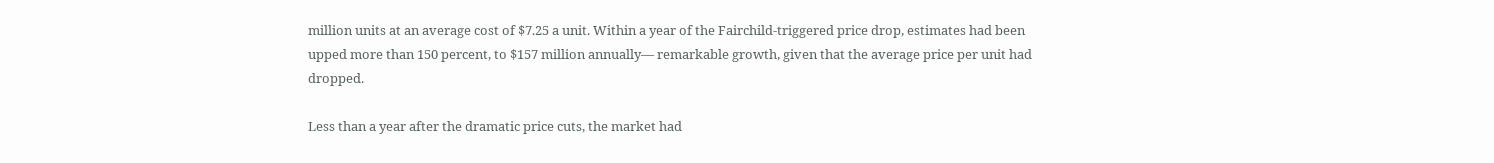million units at an average cost of $7.25 a unit. Within a year of the Fairchild-triggered price drop, estimates had been upped more than 150 percent, to $157 million annually— remarkable growth, given that the average price per unit had dropped.

Less than a year after the dramatic price cuts, the market had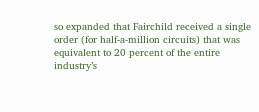so expanded that Fairchild received a single order (for half-a-million circuits) that was equivalent to 20 percent of the entire industry’s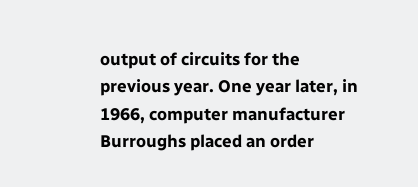output of circuits for the previous year. One year later, in 1966, computer manufacturer Burroughs placed an order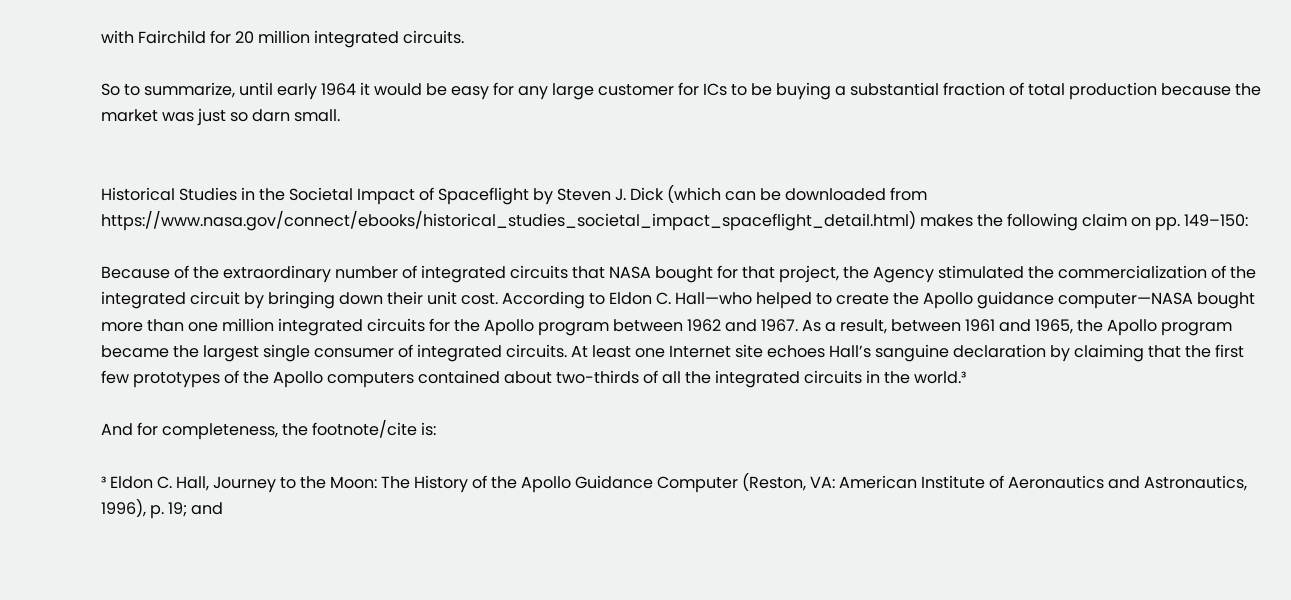with Fairchild for 20 million integrated circuits.

So to summarize, until early 1964 it would be easy for any large customer for ICs to be buying a substantial fraction of total production because the market was just so darn small.


Historical Studies in the Societal Impact of Spaceflight by Steven J. Dick (which can be downloaded from https://www.nasa.gov/connect/ebooks/historical_studies_societal_impact_spaceflight_detail.html) makes the following claim on pp. 149–150:

Because of the extraordinary number of integrated circuits that NASA bought for that project, the Agency stimulated the commercialization of the integrated circuit by bringing down their unit cost. According to Eldon C. Hall—who helped to create the Apollo guidance computer—NASA bought more than one million integrated circuits for the Apollo program between 1962 and 1967. As a result, between 1961 and 1965, the Apollo program became the largest single consumer of integrated circuits. At least one Internet site echoes Hall’s sanguine declaration by claiming that the first few prototypes of the Apollo computers contained about two-thirds of all the integrated circuits in the world.³

And for completeness, the footnote/cite is:

³ Eldon C. Hall, Journey to the Moon: The History of the Apollo Guidance Computer (Reston, VA: American Institute of Aeronautics and Astronautics, 1996), p. 19; and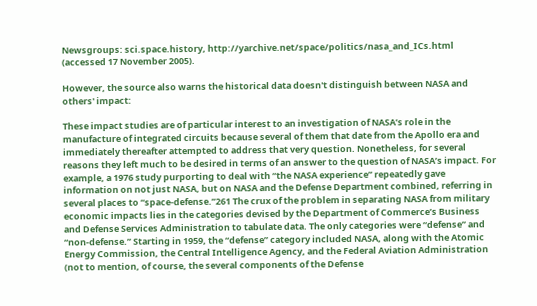Newsgroups: sci.space.history, http://yarchive.net/space/politics/nasa_and_ICs.html (accessed 17 November 2005).

However, the source also warns the historical data doesn't distinguish between NASA and others' impact:

These impact studies are of particular interest to an investigation of NASA’s role in the manufacture of integrated circuits because several of them that date from the Apollo era and immediately thereafter attempted to address that very question. Nonetheless, for several reasons they left much to be desired in terms of an answer to the question of NASA’s impact. For example, a 1976 study purporting to deal with “the NASA experience” repeatedly gave information on not just NASA, but on NASA and the Defense Department combined, referring in several places to “space-defense.”261 The crux of the problem in separating NASA from military economic impacts lies in the categories devised by the Department of Commerce’s Business and Defense Services Administration to tabulate data. The only categories were “defense” and “non-defense.” Starting in 1959, the “defense” category included NASA, along with the Atomic Energy Commission, the Central Intelligence Agency, and the Federal Aviation Administration (not to mention, of course, the several components of the Defense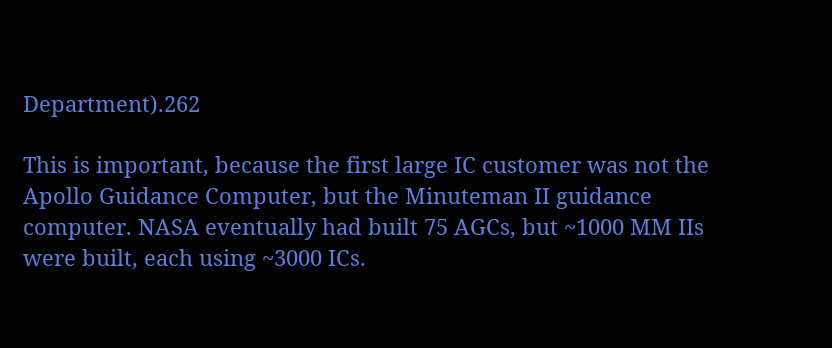Department).262

This is important, because the first large IC customer was not the Apollo Guidance Computer, but the Minuteman II guidance computer. NASA eventually had built 75 AGCs, but ~1000 MM IIs were built, each using ~3000 ICs.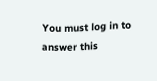You must log in to answer this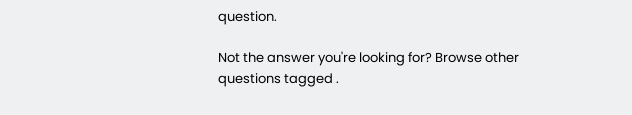question.

Not the answer you're looking for? Browse other questions tagged .